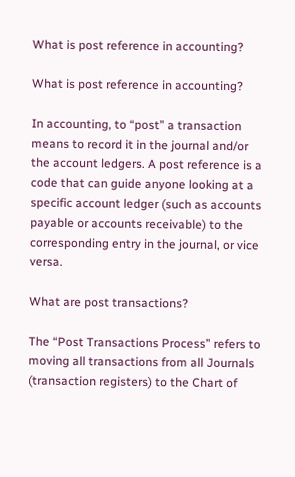What is post reference in accounting?

What is post reference in accounting?

In accounting, to “post” a transaction means to record it in the journal and/or the account ledgers. A post reference is a code that can guide anyone looking at a specific account ledger (such as accounts payable or accounts receivable) to the corresponding entry in the journal, or vice versa.

What are post transactions?

The “Post Transactions Process” refers to moving all transactions from all Journals (transaction registers) to the Chart of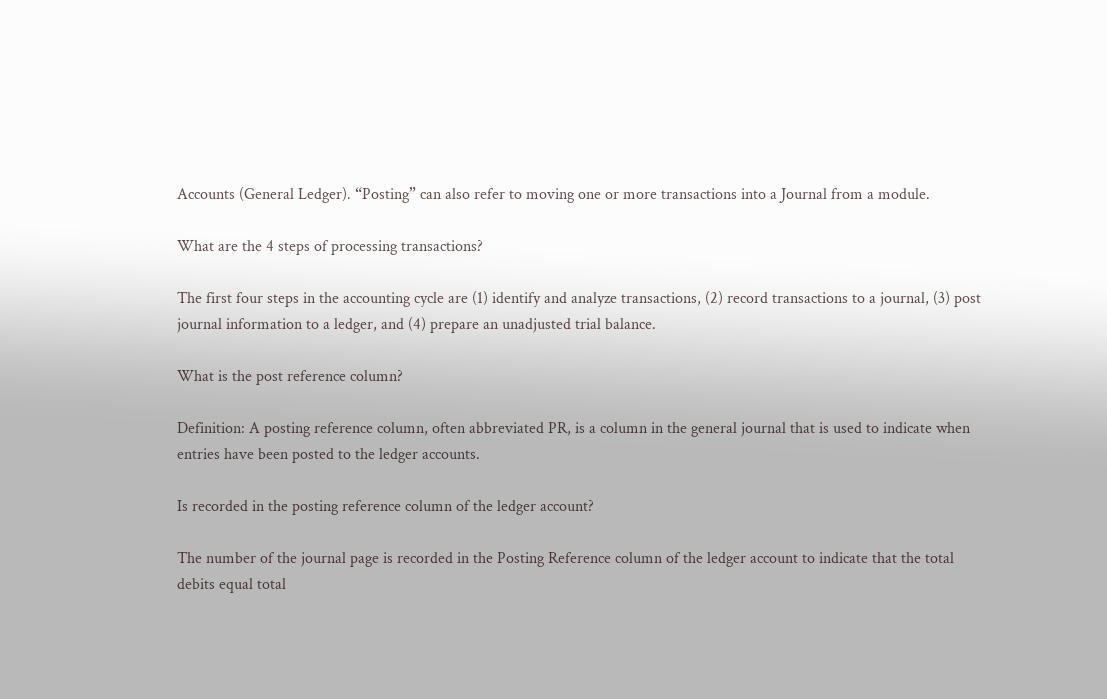Accounts (General Ledger). “Posting” can also refer to moving one or more transactions into a Journal from a module.

What are the 4 steps of processing transactions?

The first four steps in the accounting cycle are (1) identify and analyze transactions, (2) record transactions to a journal, (3) post journal information to a ledger, and (4) prepare an unadjusted trial balance.

What is the post reference column?

Definition: A posting reference column, often abbreviated PR, is a column in the general journal that is used to indicate when entries have been posted to the ledger accounts.

Is recorded in the posting reference column of the ledger account?

The number of the journal page is recorded in the Posting Reference column of the ledger account to indicate that the total debits equal total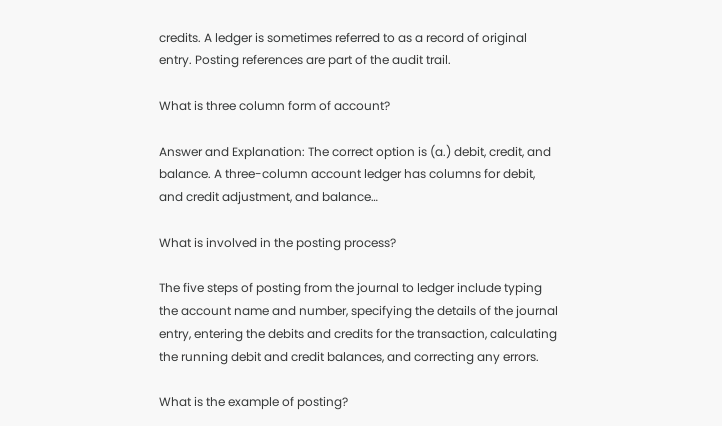credits. A ledger is sometimes referred to as a record of original entry. Posting references are part of the audit trail.

What is three column form of account?

Answer and Explanation: The correct option is (a.) debit, credit, and balance. A three-column account ledger has columns for debit, and credit adjustment, and balance…

What is involved in the posting process?

The five steps of posting from the journal to ledger include typing the account name and number, specifying the details of the journal entry, entering the debits and credits for the transaction, calculating the running debit and credit balances, and correcting any errors.

What is the example of posting?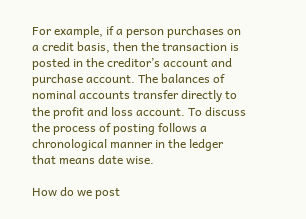For example, if a person purchases on a credit basis, then the transaction is posted in the creditor’s account and purchase account. The balances of nominal accounts transfer directly to the profit and loss account. To discuss the process of posting follows a chronological manner in the ledger that means date wise.

How do we post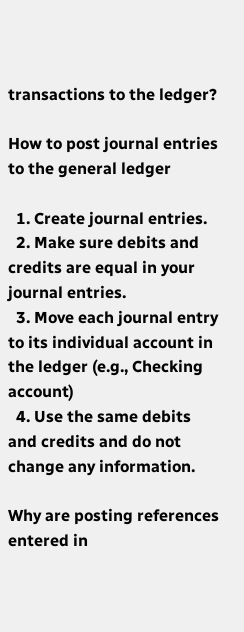transactions to the ledger?

How to post journal entries to the general ledger

  1. Create journal entries.
  2. Make sure debits and credits are equal in your journal entries.
  3. Move each journal entry to its individual account in the ledger (e.g., Checking account)
  4. Use the same debits and credits and do not change any information.

Why are posting references entered in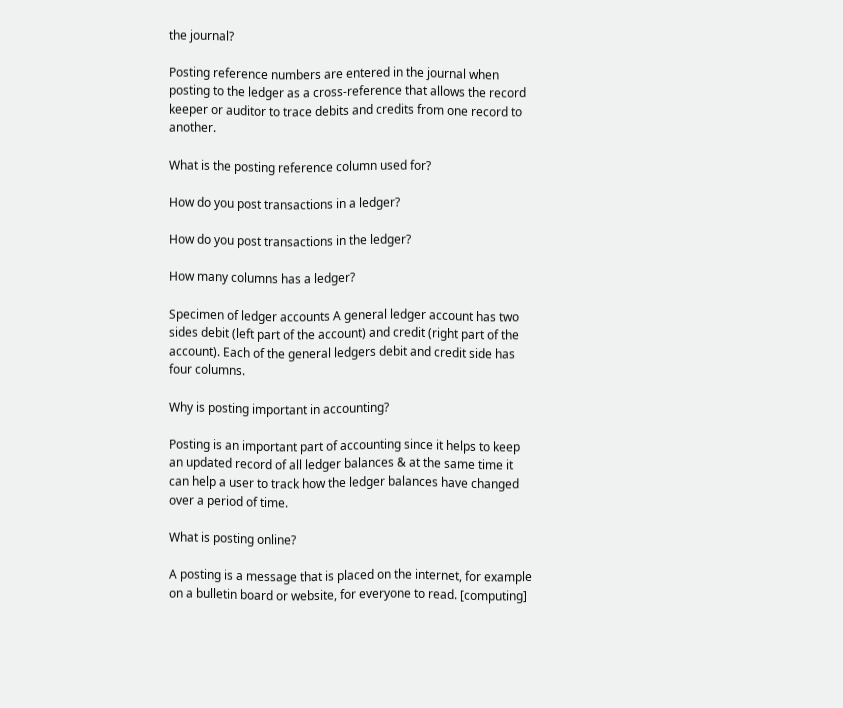the journal?

Posting reference numbers are entered in the journal when posting to the ledger as a cross-reference that allows the record keeper or auditor to trace debits and credits from one record to another.

What is the posting reference column used for?

How do you post transactions in a ledger?

How do you post transactions in the ledger?

How many columns has a ledger?

Specimen of ledger accounts A general ledger account has two sides debit (left part of the account) and credit (right part of the account). Each of the general ledgers debit and credit side has four columns.

Why is posting important in accounting?

Posting is an important part of accounting since it helps to keep an updated record of all ledger balances & at the same time it can help a user to track how the ledger balances have changed over a period of time.

What is posting online?

A posting is a message that is placed on the internet, for example on a bulletin board or website, for everyone to read. [computing]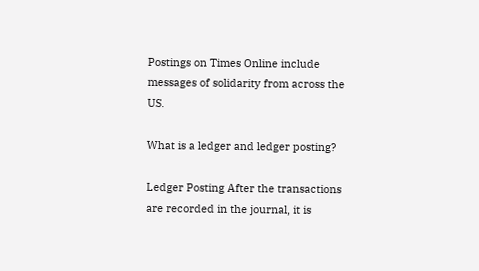Postings on Times Online include messages of solidarity from across the US.

What is a ledger and ledger posting?

Ledger Posting After the transactions are recorded in the journal, it is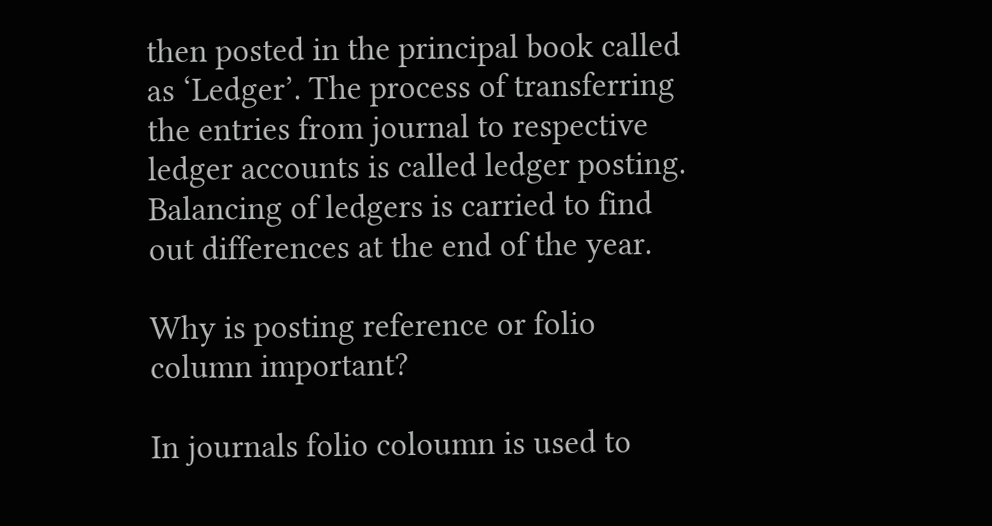then posted in the principal book called as ‘Ledger’. The process of transferring the entries from journal to respective ledger accounts is called ledger posting. Balancing of ledgers is carried to find out differences at the end of the year.

Why is posting reference or folio column important?

In journals folio coloumn is used to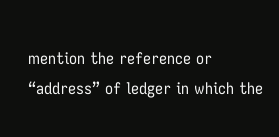mention the reference or “address” of ledger in which the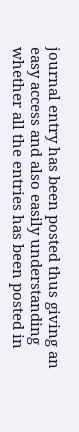journal entry has been posted thus giving an easy access and also easily understanding whether all the entries has been posted in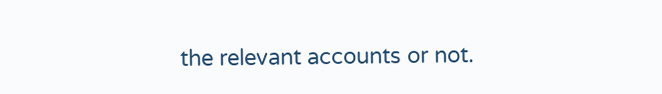the relevant accounts or not.